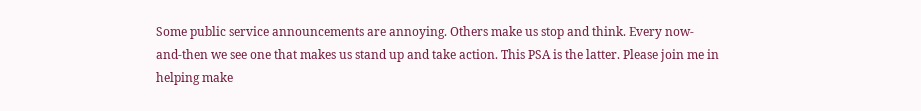Some public service announcements are annoying. Others make us stop and think. Every now-and-then we see one that makes us stand up and take action. This PSA is the latter. Please join me in helping make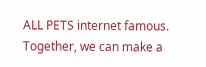ALL PETS internet famous. Together, we can make a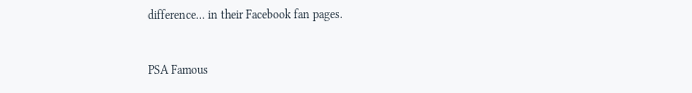difference… in their Facebook fan pages.


PSA Famous